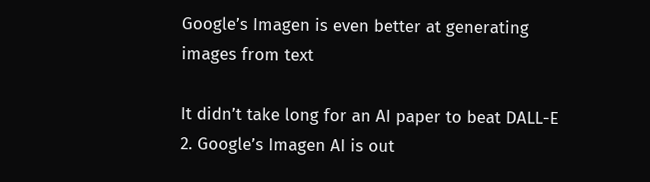Google’s Imagen is even better at generating images from text

It didn’t take long for an AI paper to beat DALL-E 2. Google’s Imagen AI is out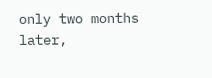only two months later,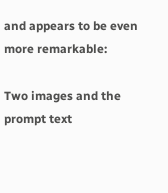and appears to be even more remarkable:

Two images and the prompt text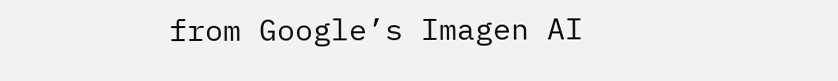from Google’s Imagen AI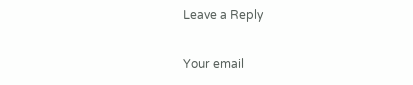Leave a Reply

Your email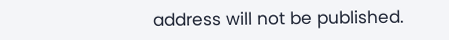address will not be published.